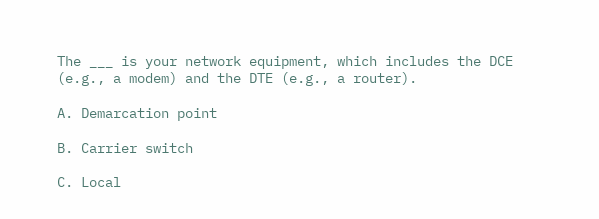The ___ is your network equipment, which includes the DCE (e.g., a modem) and the DTE (e.g., a router).

A. Demarcation point

B. Carrier switch

C. Local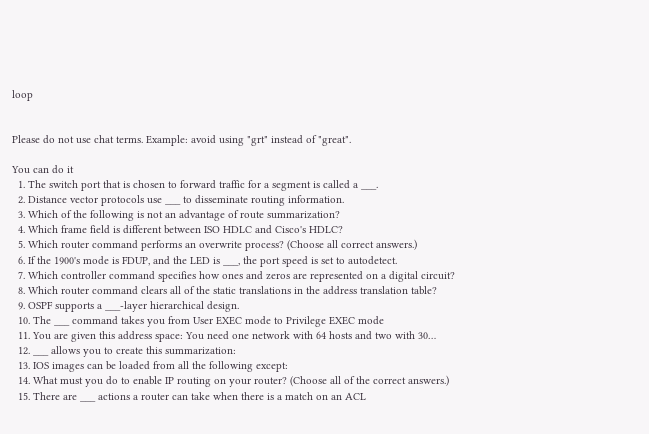loop


Please do not use chat terms. Example: avoid using "grt" instead of "great".

You can do it
  1. The switch port that is chosen to forward traffic for a segment is called a ___.
  2. Distance vector protocols use ___ to disseminate routing information.
  3. Which of the following is not an advantage of route summarization?
  4. Which frame field is different between ISO HDLC and Cisco's HDLC?
  5. Which router command performs an overwrite process? (Choose all correct answers.)
  6. If the 1900's mode is FDUP, and the LED is ___, the port speed is set to autodetect.
  7. Which controller command specifies how ones and zeros are represented on a digital circuit?
  8. Which router command clears all of the static translations in the address translation table?
  9. OSPF supports a ___-layer hierarchical design.
  10. The ___ command takes you from User EXEC mode to Privilege EXEC mode
  11. You are given this address space: You need one network with 64 hosts and two with 30…
  12. ___ allows you to create this summarization:
  13. IOS images can be loaded from all the following except:
  14. What must you do to enable IP routing on your router? (Choose all of the correct answers.)
  15. There are ___ actions a router can take when there is a match on an ACL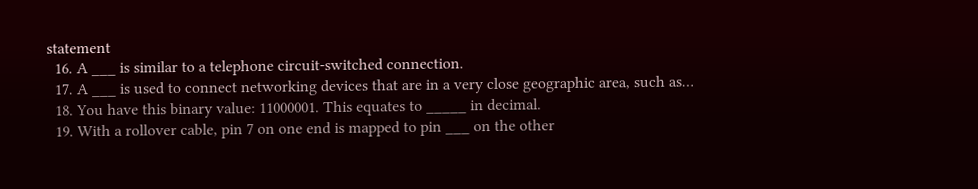statement
  16. A ___ is similar to a telephone circuit-switched connection.
  17. A ___ is used to connect networking devices that are in a very close geographic area, such as…
  18. You have this binary value: 11000001. This equates to _____ in decimal.
  19. With a rollover cable, pin 7 on one end is mapped to pin ___ on the other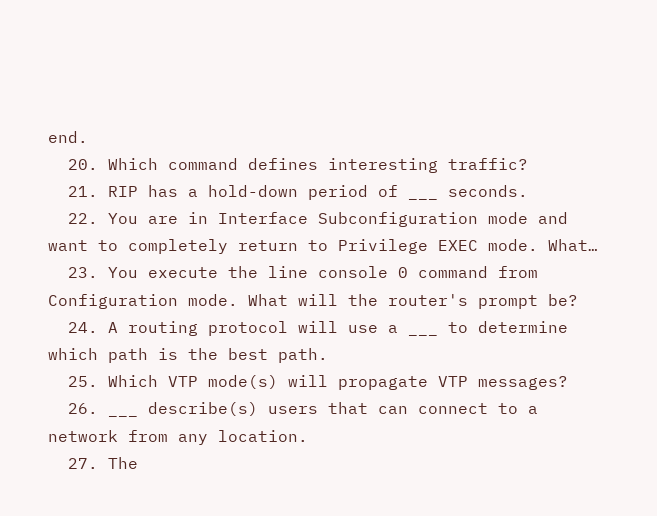end.
  20. Which command defines interesting traffic?
  21. RIP has a hold-down period of ___ seconds.
  22. You are in Interface Subconfiguration mode and want to completely return to Privilege EXEC mode. What…
  23. You execute the line console 0 command from Configuration mode. What will the router's prompt be?
  24. A routing protocol will use a ___ to determine which path is the best path.
  25. Which VTP mode(s) will propagate VTP messages?
  26. ___ describe(s) users that can connect to a network from any location.
  27. The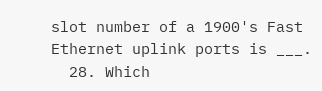slot number of a 1900's Fast Ethernet uplink ports is ___.
  28. Which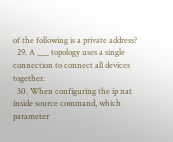of the following is a private address?
  29. A ___ topology uses a single connection to connect all devices together.
  30. When configuring the ip nat inside source command, which parameter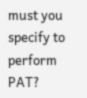must you specify to perform PAT?